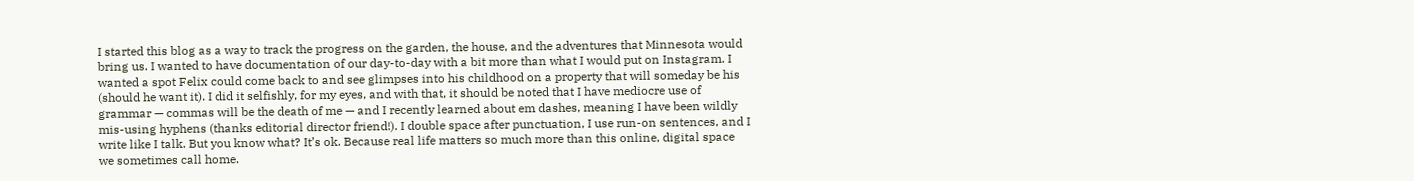I started this blog as a way to track the progress on the garden, the house, and the adventures that Minnesota would bring us. I wanted to have documentation of our day-to-day with a bit more than what I would put on Instagram. I wanted a spot Felix could come back to and see glimpses into his childhood on a property that will someday be his (should he want it). I did it selfishly, for my eyes, and with that, it should be noted that I have mediocre use of grammar — commas will be the death of me — and I recently learned about em dashes, meaning I have been wildly mis-using hyphens (thanks editorial director friend!). I double space after punctuation, I use run-on sentences, and I write like I talk. But you know what? It’s ok. Because real life matters so much more than this online, digital space we sometimes call home.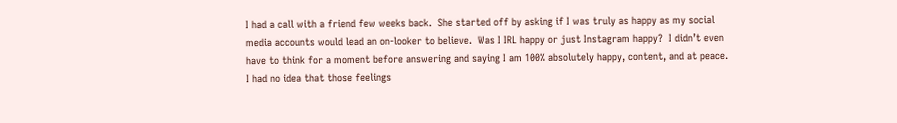I had a call with a friend few weeks back.  She started off by asking if I was truly as happy as my social media accounts would lead an on-looker to believe.  Was I IRL happy or just Instagram happy?  I didn’t even have to think for a moment before answering and saying I am 100% absolutely happy, content, and at peace.  I had no idea that those feelings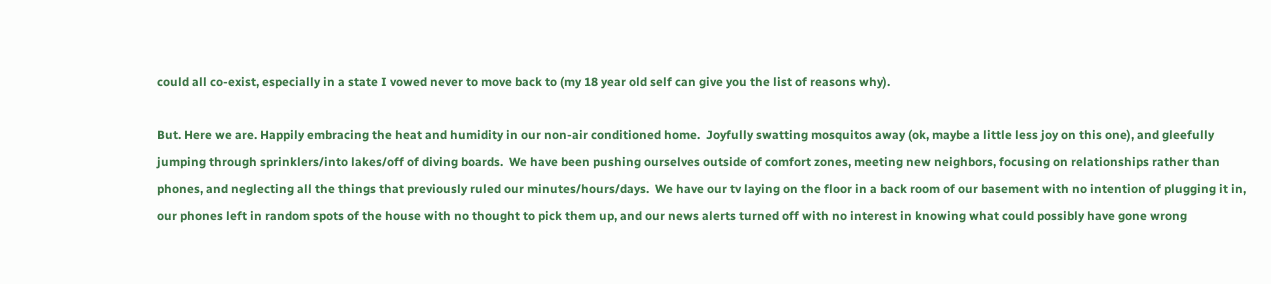could all co-exist, especially in a state I vowed never to move back to (my 18 year old self can give you the list of reasons why).

But. Here we are. Happily embracing the heat and humidity in our non-air conditioned home.  Joyfully swatting mosquitos away (ok, maybe a little less joy on this one), and gleefully jumping through sprinklers/into lakes/off of diving boards.  We have been pushing ourselves outside of comfort zones, meeting new neighbors, focusing on relationships rather than phones, and neglecting all the things that previously ruled our minutes/hours/days.  We have our tv laying on the floor in a back room of our basement with no intention of plugging it in, our phones left in random spots of the house with no thought to pick them up, and our news alerts turned off with no interest in knowing what could possibly have gone wrong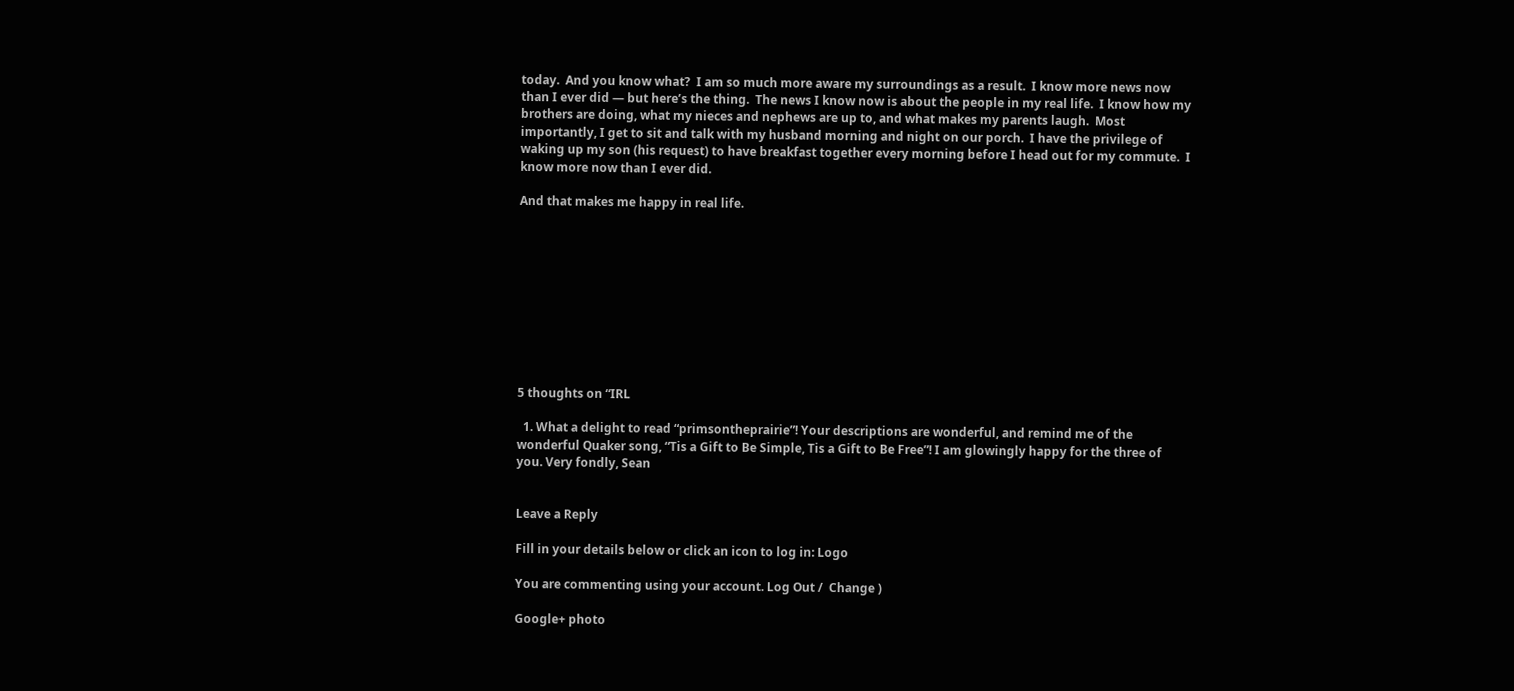today.  And you know what?  I am so much more aware my surroundings as a result.  I know more news now than I ever did — but here’s the thing.  The news I know now is about the people in my real life.  I know how my brothers are doing, what my nieces and nephews are up to, and what makes my parents laugh.  Most importantly, I get to sit and talk with my husband morning and night on our porch.  I have the privilege of waking up my son (his request) to have breakfast together every morning before I head out for my commute.  I know more now than I ever did.

And that makes me happy in real life.










5 thoughts on “IRL

  1. What a delight to read “primsontheprairie”! Your descriptions are wonderful, and remind me of the wonderful Quaker song, “Tis a Gift to Be Simple, Tis a Gift to Be Free”! I am glowingly happy for the three of you. Very fondly, Sean


Leave a Reply

Fill in your details below or click an icon to log in: Logo

You are commenting using your account. Log Out /  Change )

Google+ photo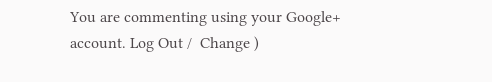You are commenting using your Google+ account. Log Out /  Change )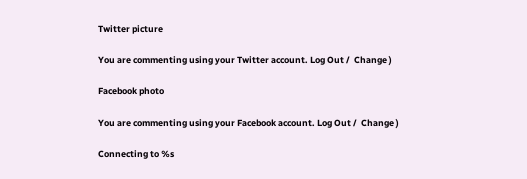Twitter picture

You are commenting using your Twitter account. Log Out /  Change )

Facebook photo

You are commenting using your Facebook account. Log Out /  Change )

Connecting to %s